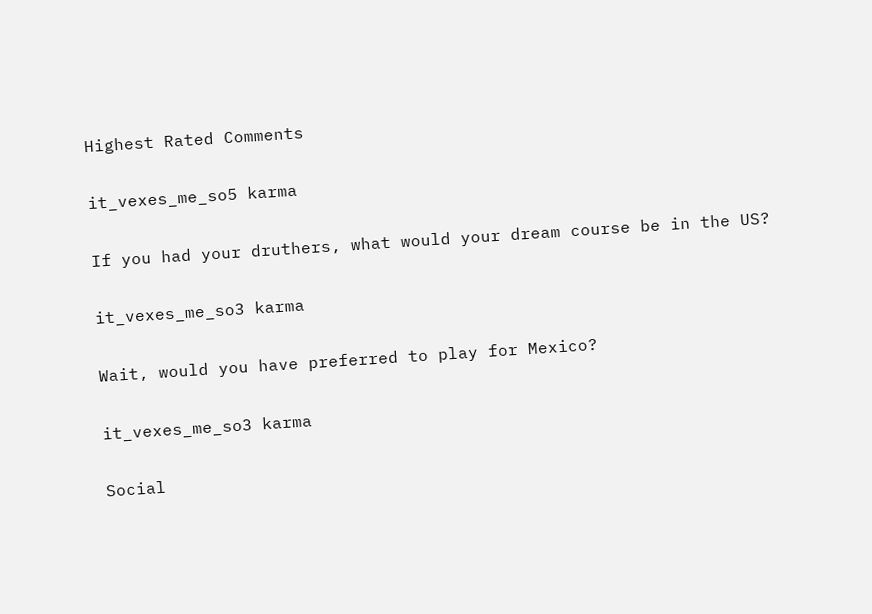Highest Rated Comments

it_vexes_me_so5 karma

If you had your druthers, what would your dream course be in the US?

it_vexes_me_so3 karma

Wait, would you have preferred to play for Mexico?

it_vexes_me_so3 karma

Social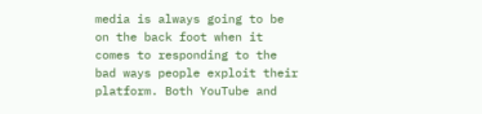media is always going to be on the back foot when it comes to responding to the bad ways people exploit their platform. Both YouTube and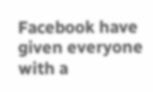Facebook have given everyone with a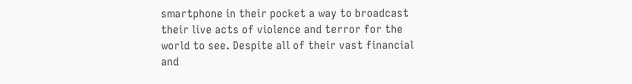smartphone in their pocket a way to broadcast their live acts of violence and terror for the world to see. Despite all of their vast financial and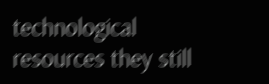technological resources they still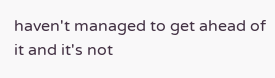haven't managed to get ahead of it and it's not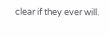clear if they ever will.